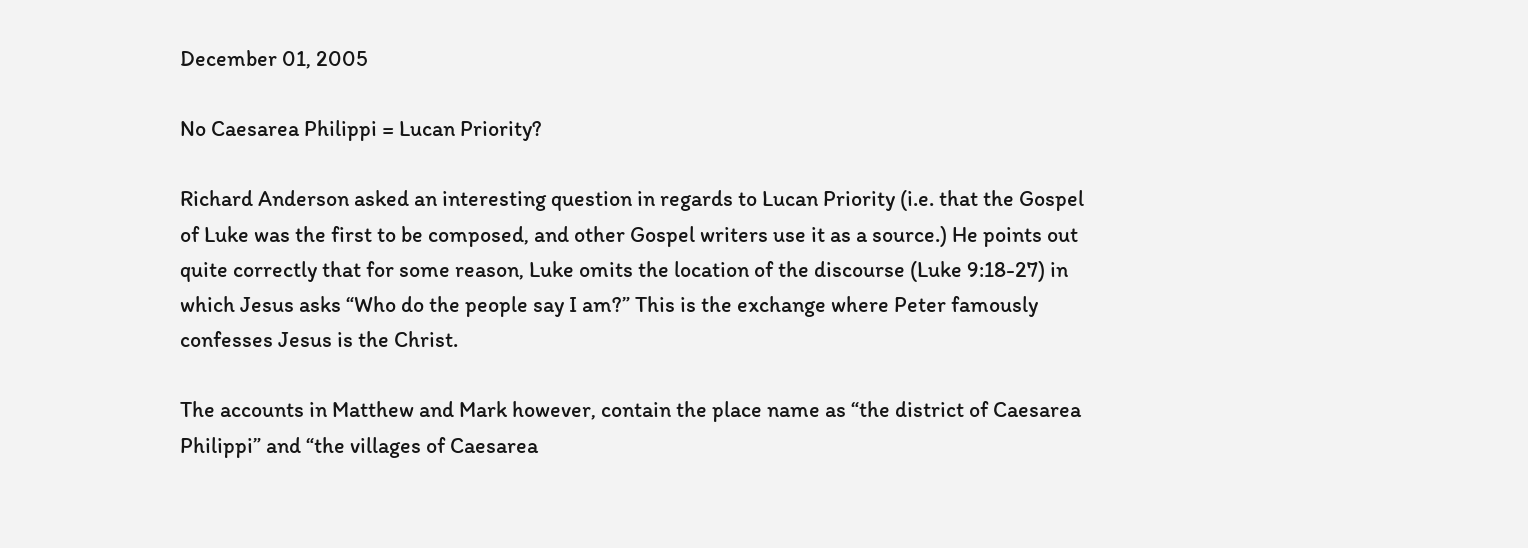December 01, 2005

No Caesarea Philippi = Lucan Priority?

Richard Anderson asked an interesting question in regards to Lucan Priority (i.e. that the Gospel of Luke was the first to be composed, and other Gospel writers use it as a source.) He points out quite correctly that for some reason, Luke omits the location of the discourse (Luke 9:18-27) in which Jesus asks “Who do the people say I am?” This is the exchange where Peter famously confesses Jesus is the Christ.

The accounts in Matthew and Mark however, contain the place name as “the district of Caesarea Philippi” and “the villages of Caesarea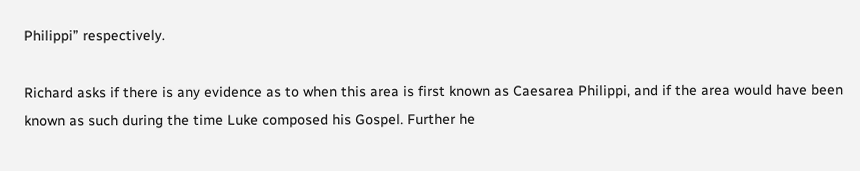Philippi” respectively.

Richard asks if there is any evidence as to when this area is first known as Caesarea Philippi, and if the area would have been known as such during the time Luke composed his Gospel. Further he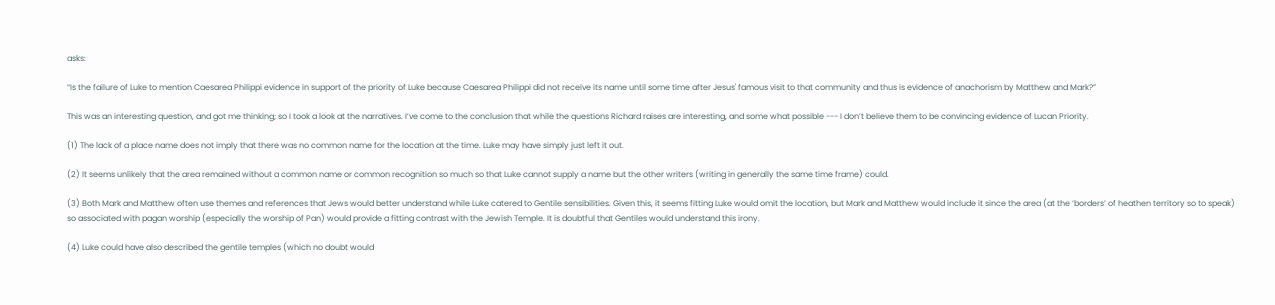asks:

“Is the failure of Luke to mention Caesarea Philippi evidence in support of the priority of Luke because Caesarea Philippi did not receive its name until some time after Jesus' famous visit to that community and thus is evidence of anachorism by Matthew and Mark?”

This was an interesting question, and got me thinking; so I took a look at the narratives. I’ve come to the conclusion that while the questions Richard raises are interesting, and some what possible --- I don’t believe them to be convincing evidence of Lucan Priority.

(1) The lack of a place name does not imply that there was no common name for the location at the time. Luke may have simply just left it out.

(2) It seems unlikely that the area remained without a common name or common recognition so much so that Luke cannot supply a name but the other writers (writing in generally the same time frame) could.

(3) Both Mark and Matthew often use themes and references that Jews would better understand while Luke catered to Gentile sensibilities. Given this, it seems fitting Luke would omit the location, but Mark and Matthew would include it since the area (at the ‘borders’ of heathen territory so to speak) so associated with pagan worship (especially the worship of Pan) would provide a fitting contrast with the Jewish Temple. It is doubtful that Gentiles would understand this irony.

(4) Luke could have also described the gentile temples (which no doubt would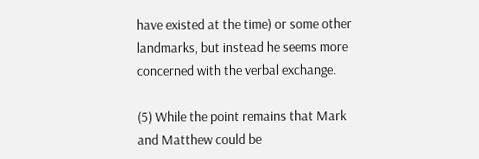have existed at the time) or some other landmarks, but instead he seems more concerned with the verbal exchange.

(5) While the point remains that Mark and Matthew could be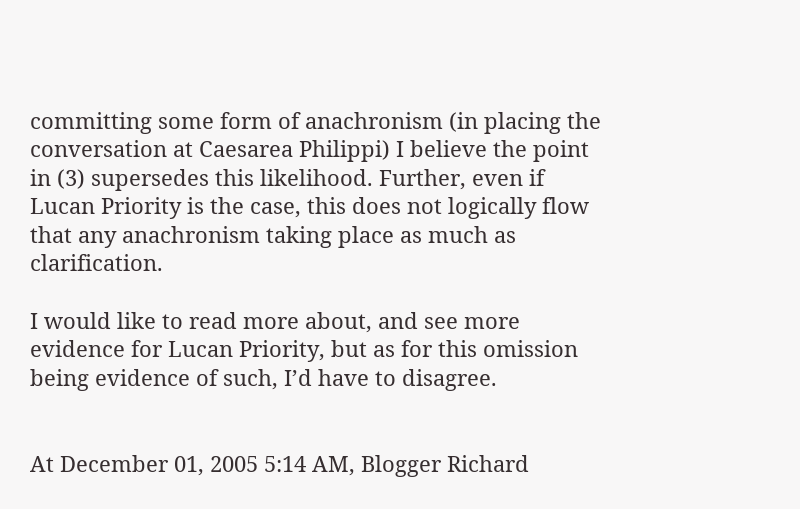committing some form of anachronism (in placing the conversation at Caesarea Philippi) I believe the point in (3) supersedes this likelihood. Further, even if Lucan Priority is the case, this does not logically flow that any anachronism taking place as much as clarification.

I would like to read more about, and see more evidence for Lucan Priority, but as for this omission being evidence of such, I’d have to disagree.


At December 01, 2005 5:14 AM, Blogger Richard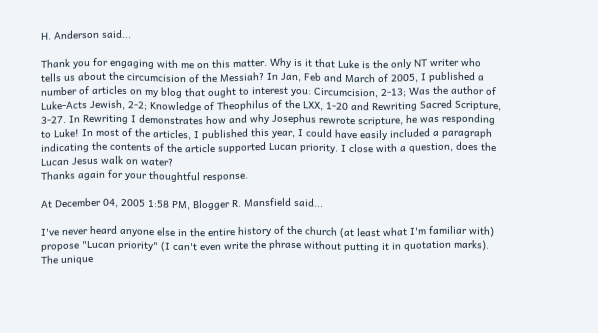H. Anderson said...

Thank you for engaging with me on this matter. Why is it that Luke is the only NT writer who tells us about the circumcision of the Messiah? In Jan, Feb and March of 2005, I published a number of articles on my blog that ought to interest you: Circumcision, 2-13; Was the author of Luke-Acts Jewish, 2-2; Knowledge of Theophilus of the LXX, 1-20 and Rewriting Sacred Scripture, 3-27. In Rewriting I demonstrates how and why Josephus rewrote scripture, he was responding to Luke! In most of the articles, I published this year, I could have easily included a paragraph indicating the contents of the article supported Lucan priority. I close with a question, does the Lucan Jesus walk on water?
Thanks again for your thoughtful response.

At December 04, 2005 1:58 PM, Blogger R. Mansfield said...

I've never heard anyone else in the entire history of the church (at least what I'm familiar with) propose "Lucan priority" (I can't even write the phrase without putting it in quotation marks). The unique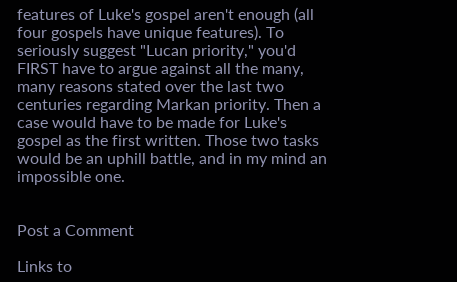features of Luke's gospel aren't enough (all four gospels have unique features). To seriously suggest "Lucan priority," you'd FIRST have to argue against all the many, many reasons stated over the last two centuries regarding Markan priority. Then a case would have to be made for Luke's gospel as the first written. Those two tasks would be an uphill battle, and in my mind an impossible one.


Post a Comment

Links to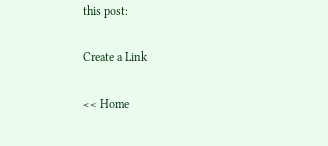this post:

Create a Link

<< Home